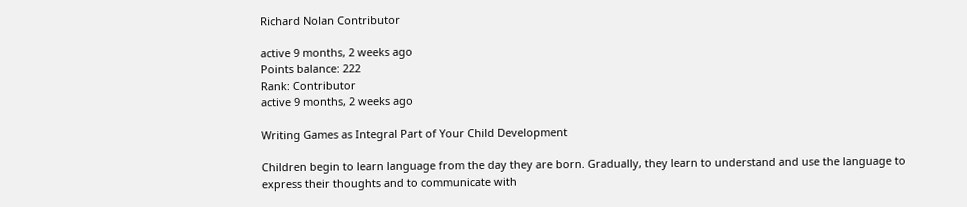Richard Nolan Contributor

active 9 months, 2 weeks ago
Points balance: 222
Rank: Contributor
active 9 months, 2 weeks ago

Writing Games as Integral Part of Your Child Development

Children begin to learn language from the day they are born. Gradually, they learn to understand and use the language to express their thoughts and to communicate with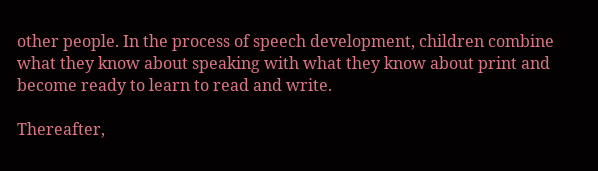other people. In the process of speech development, children combine what they know about speaking with what they know about print and become ready to learn to read and write.

Thereafter,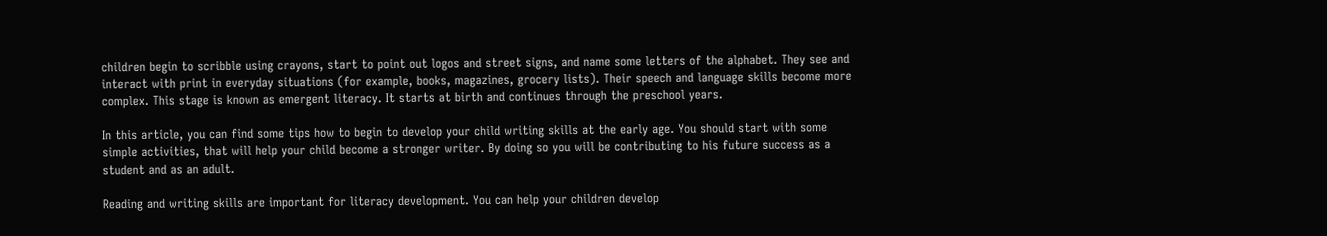children begin to scribble using crayons, start to point out logos and street signs, and name some letters of the alphabet. They see and interact with print in everyday situations (for example, books, magazines, grocery lists). Their speech and language skills become more complex. This stage is known as emergent literacy. It starts at birth and continues through the preschool years.

In this article, you can find some tips how to begin to develop your child writing skills at the early age. You should start with some simple activities, that will help your child become a stronger writer. By doing so you will be contributing to his future success as a student and as an adult.

Reading and writing skills are important for literacy development. You can help your children develop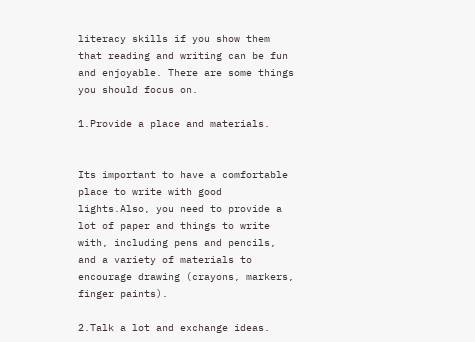literacy skills if you show them that reading and writing can be fun and enjoyable. There are some things you should focus on.

1.Provide a place and materials.


Its important to have a comfortable place to write with good lights.Also, you need to provide a lot of paper and things to write with, including pens and pencils, and a variety of materials to encourage drawing (crayons, markers, finger paints).

2.Talk a lot and exchange ideas.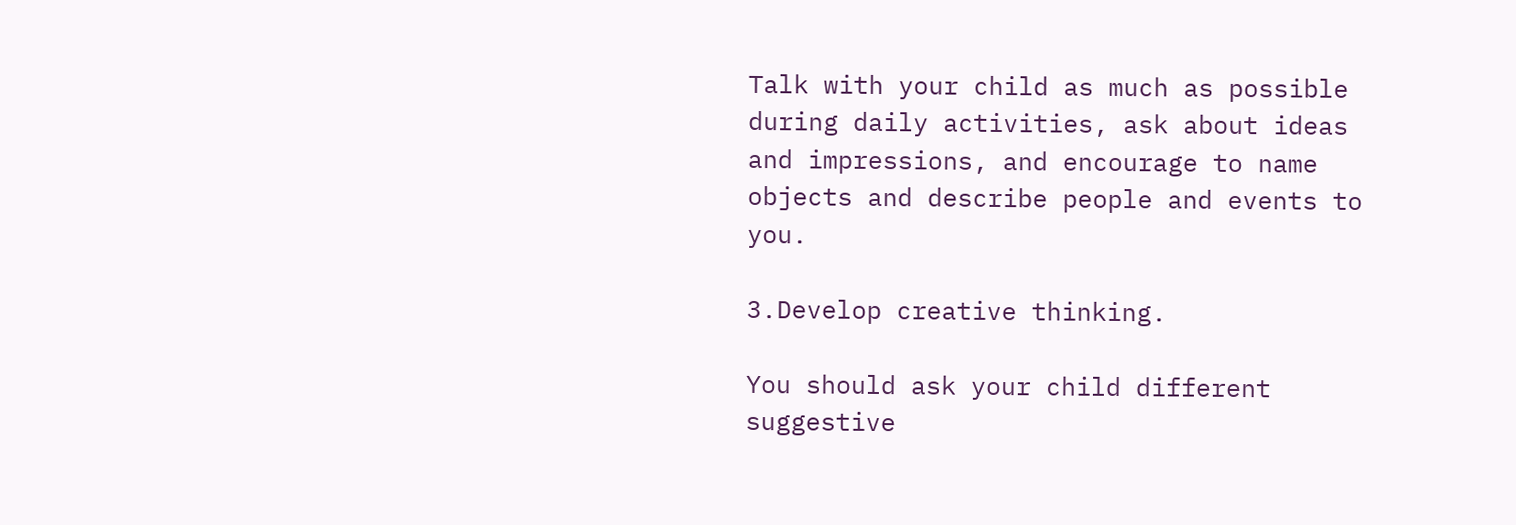Talk with your child as much as possible during daily activities, ask about ideas and impressions, and encourage to name objects and describe people and events to you.

3.Develop creative thinking.

You should ask your child different suggestive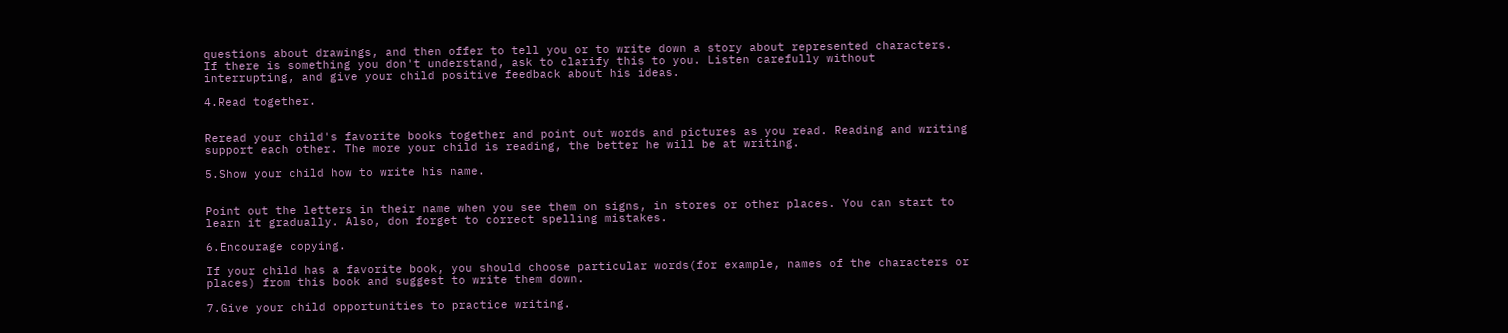questions about drawings, and then offer to tell you or to write down a story about represented characters. If there is something you don't understand, ask to clarify this to you. Listen carefully without interrupting, and give your child positive feedback about his ideas.

4.Read together.


Reread your child's favorite books together and point out words and pictures as you read. Reading and writing support each other. The more your child is reading, the better he will be at writing.

5.Show your child how to write his name.


Point out the letters in their name when you see them on signs, in stores or other places. You can start to learn it gradually. Also, don forget to correct spelling mistakes.

6.Encourage copying.

If your child has a favorite book, you should choose particular words(for example, names of the characters or places) from this book and suggest to write them down.

7.Give your child opportunities to practice writing.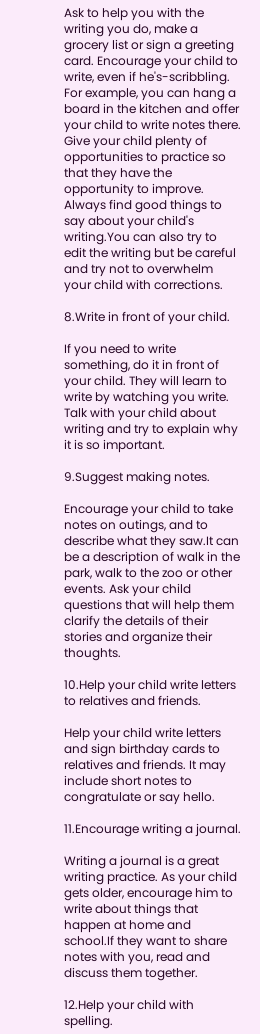Ask to help you with the writing you do, make a grocery list or sign a greeting card. Encourage your child to write, even if he's-scribbling. For example, you can hang a board in the kitchen and offer your child to write notes there. Give your child plenty of opportunities to practice so that they have the opportunity to improve. Always find good things to say about your child's writing.You can also try to edit the writing but be careful and try not to overwhelm your child with corrections.

8.Write in front of your child.

If you need to write something, do it in front of your child. They will learn to write by watching you write. Talk with your child about writing and try to explain why it is so important.

9.Suggest making notes.

Encourage your child to take notes on outings, and to describe what they saw.It can be a description of walk in the park, walk to the zoo or other events. Ask your child questions that will help them clarify the details of their stories and organize their thoughts.

10.Help your child write letters to relatives and friends.

Help your child write letters and sign birthday cards to relatives and friends. It may include short notes to congratulate or say hello.

11.Encourage writing a journal.

Writing a journal is a great writing practice. As your child gets older, encourage him to write about things that happen at home and school.If they want to share notes with you, read and discuss them together.

12.Help your child with spelling.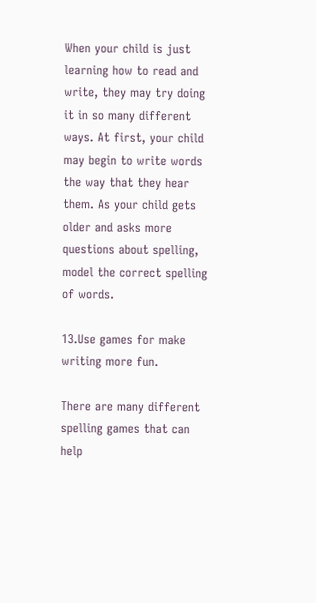When your child is just learning how to read and write, they may try doing it in so many different ways. At first, your child may begin to write words the way that they hear them. As your child gets older and asks more questions about spelling, model the correct spelling of words.

13.Use games for make writing more fun.

There are many different spelling games that can help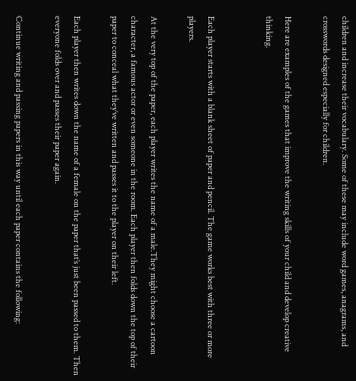children and increase their vocabulary. Some of these may include word games, anagrams, and crosswords designed especially for children.

Here are examples of the games that improve the writing skills of your child and develop creative thinking.


Each player starts with a blank sheet of paper and pencil. The game works best with three or more players.

At the very top of the paper, each player writes the name of a male.They might choose a cartoon character, a famous actor or even someone in the room. Each player then folds down the top of their paper to conceal what they’ve written and passes it to the player on their left.

Each player then writes down the name of a female on the paper that’s just been passed to them. Then everyone folds over and passes their paper again.

Continue writing and passing papers in this way until each paper contains the following: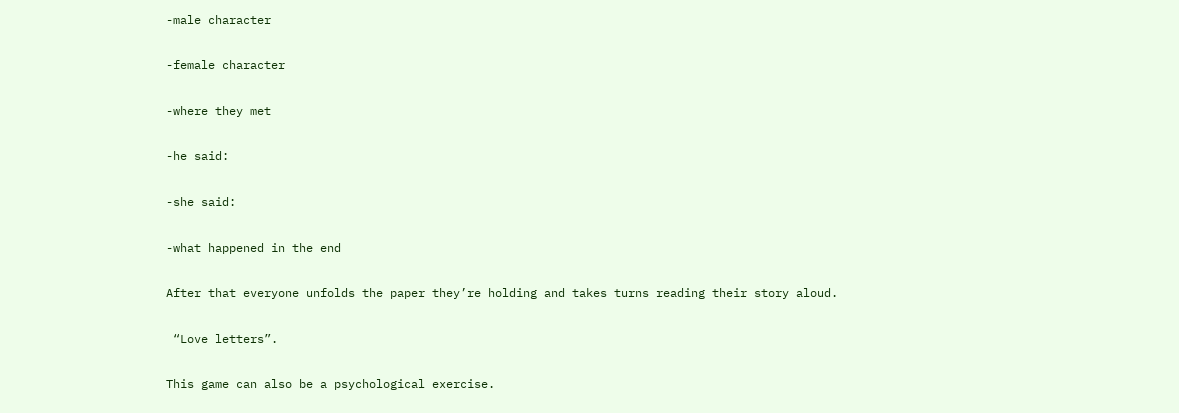-male character

-female character

-where they met

-he said:

-she said:

-what happened in the end

After that everyone unfolds the paper they’re holding and takes turns reading their story aloud.

 “Love letters”.

This game can also be a psychological exercise.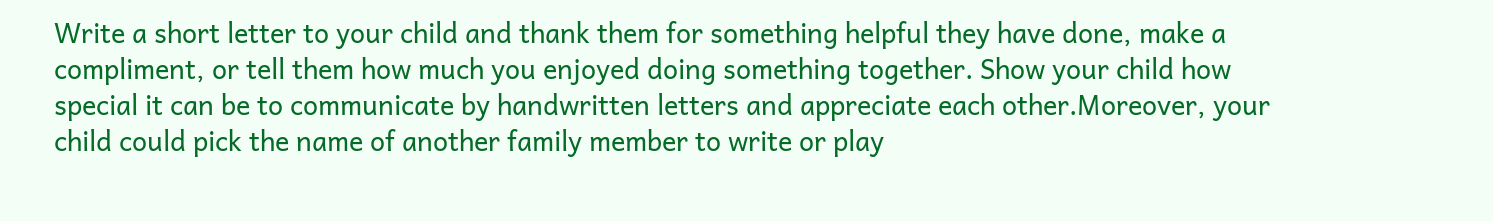Write a short letter to your child and thank them for something helpful they have done, make a compliment, or tell them how much you enjoyed doing something together. Show your child how special it can be to communicate by handwritten letters and appreciate each other.Moreover, your child could pick the name of another family member to write or play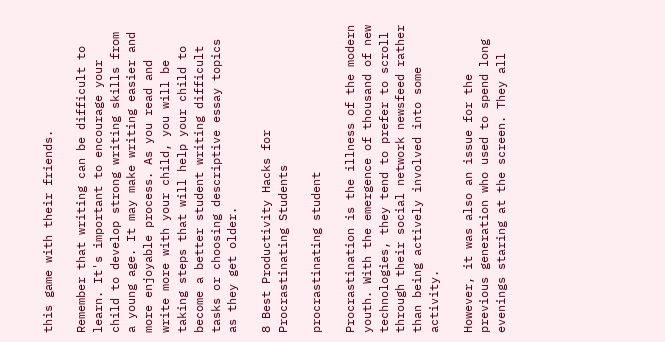this game with their friends.

Remember that writing can be difficult to learn. It's important to encourage your child to develop strong writing skills from a young age. It may make writing easier and more enjoyable process. As you read and write more with your child, you will be taking steps that will help your child to become a better student writing difficult tasks or choosing descriptive essay topics as they get older.

8 Best Productivity Hacks for Procrastinating Students

procrastinating student

Procrastination is the illness of the modern youth. With the emergence of thousand of new technologies, they tend to prefer to scroll through their social network newsfeed rather than being actively involved into some activity.

However, it was also an issue for the previous generation who used to spend long evenings staring at the screen. They all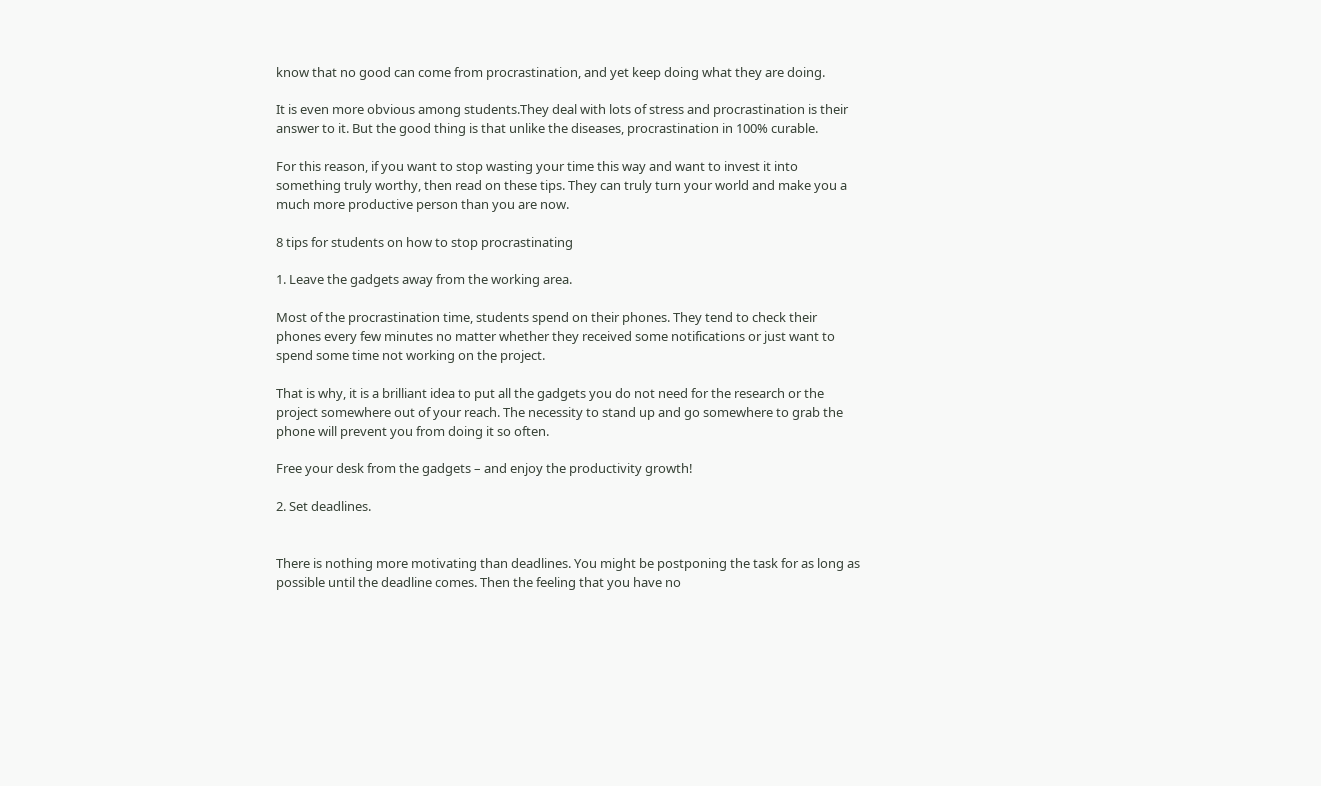know that no good can come from procrastination, and yet keep doing what they are doing.

It is even more obvious among students.They deal with lots of stress and procrastination is their answer to it. But the good thing is that unlike the diseases, procrastination in 100% curable.

For this reason, if you want to stop wasting your time this way and want to invest it into something truly worthy, then read on these tips. They can truly turn your world and make you a much more productive person than you are now.

8 tips for students on how to stop procrastinating

1. Leave the gadgets away from the working area.

Most of the procrastination time, students spend on their phones. They tend to check their phones every few minutes no matter whether they received some notifications or just want to spend some time not working on the project.

That is why, it is a brilliant idea to put all the gadgets you do not need for the research or the project somewhere out of your reach. The necessity to stand up and go somewhere to grab the phone will prevent you from doing it so often.

Free your desk from the gadgets – and enjoy the productivity growth!

2. Set deadlines.


There is nothing more motivating than deadlines. You might be postponing the task for as long as possible until the deadline comes. Then the feeling that you have no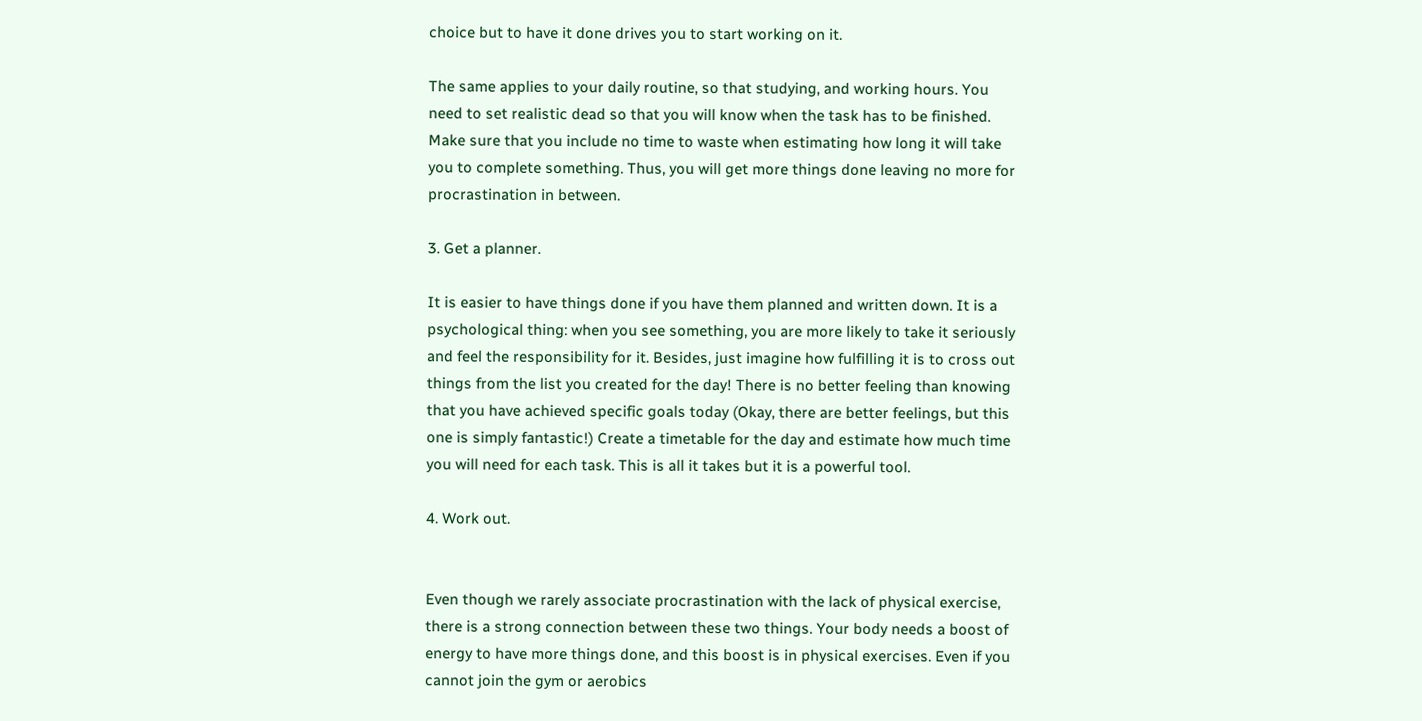choice but to have it done drives you to start working on it.

The same applies to your daily routine, so that studying, and working hours. You need to set realistic dead so that you will know when the task has to be finished. Make sure that you include no time to waste when estimating how long it will take you to complete something. Thus, you will get more things done leaving no more for procrastination in between.

3. Get a planner.

It is easier to have things done if you have them planned and written down. It is a psychological thing: when you see something, you are more likely to take it seriously and feel the responsibility for it. Besides, just imagine how fulfilling it is to cross out things from the list you created for the day! There is no better feeling than knowing that you have achieved specific goals today (Okay, there are better feelings, but this one is simply fantastic!) Create a timetable for the day and estimate how much time you will need for each task. This is all it takes but it is a powerful tool.

4. Work out.


Even though we rarely associate procrastination with the lack of physical exercise, there is a strong connection between these two things. Your body needs a boost of energy to have more things done, and this boost is in physical exercises. Even if you cannot join the gym or aerobics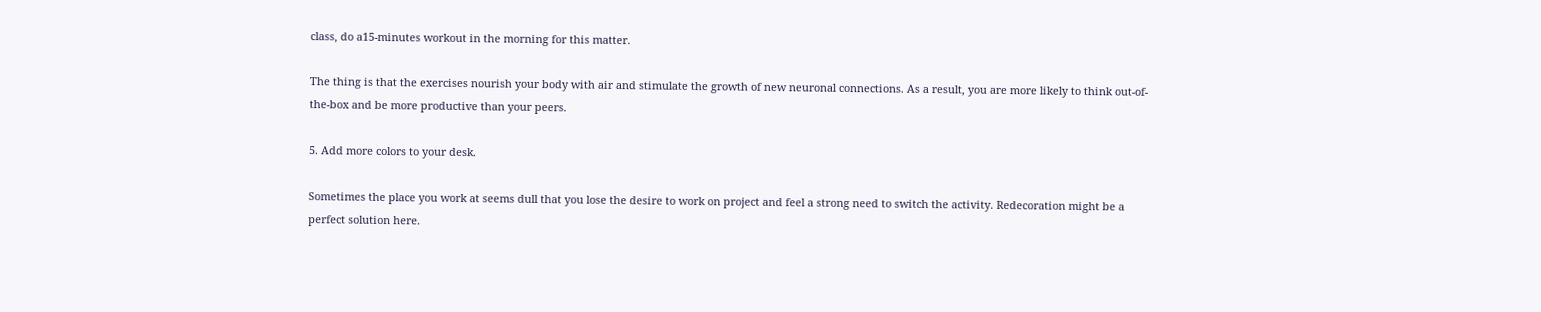class, do a15-minutes workout in the morning for this matter.

The thing is that the exercises nourish your body with air and stimulate the growth of new neuronal connections. As a result, you are more likely to think out-of-the-box and be more productive than your peers.

5. Add more colors to your desk.

Sometimes the place you work at seems dull that you lose the desire to work on project and feel a strong need to switch the activity. Redecoration might be a perfect solution here.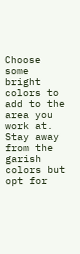Choose some bright colors to add to the area you work at. Stay away from the garish colors but opt for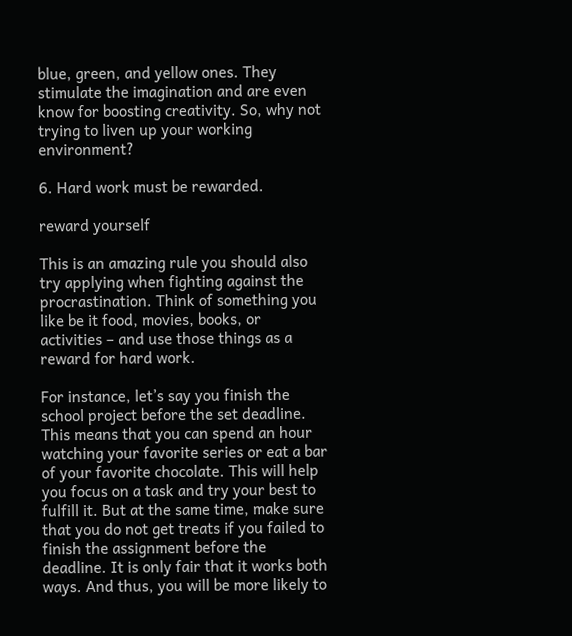blue, green, and yellow ones. They stimulate the imagination and are even know for boosting creativity. So, why not trying to liven up your working environment?

6. Hard work must be rewarded.

reward yourself

This is an amazing rule you should also try applying when fighting against the procrastination. Think of something you like be it food, movies, books, or activities – and use those things as a reward for hard work.

For instance, let’s say you finish the school project before the set deadline. This means that you can spend an hour watching your favorite series or eat a bar of your favorite chocolate. This will help you focus on a task and try your best to fulfill it. But at the same time, make sure that you do not get treats if you failed to finish the assignment before the deadline. It is only fair that it works both ways. And thus, you will be more likely to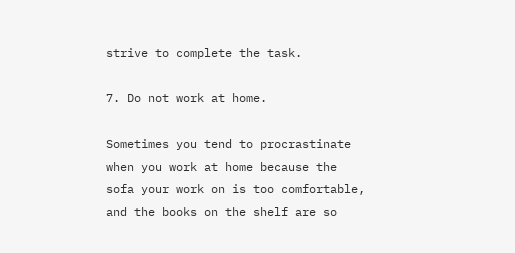strive to complete the task.

7. Do not work at home.

Sometimes you tend to procrastinate when you work at home because the sofa your work on is too comfortable, and the books on the shelf are so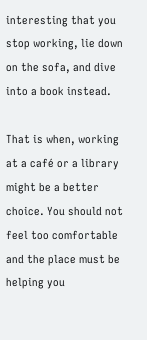interesting that you stop working, lie down on the sofa, and dive into a book instead.

That is when, working at a café or a library might be a better choice. You should not feel too comfortable and the place must be helping you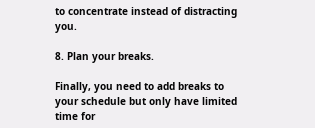to concentrate instead of distracting you.

8. Plan your breaks.

Finally, you need to add breaks to your schedule but only have limited time for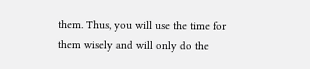them. Thus, you will use the time for them wisely and will only do the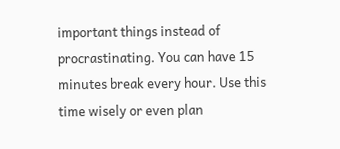important things instead of procrastinating. You can have 15 minutes break every hour. Use this time wisely or even plan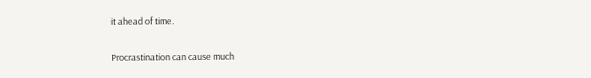it ahead of time.

Procrastination can cause much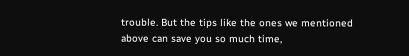trouble. But the tips like the ones we mentioned above can save you so much time,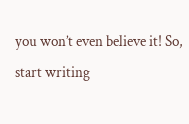you won’t even believe it! So, start writing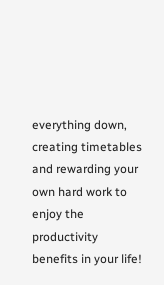everything down, creating timetables and rewarding your own hard work to enjoy the productivity benefits in your life!